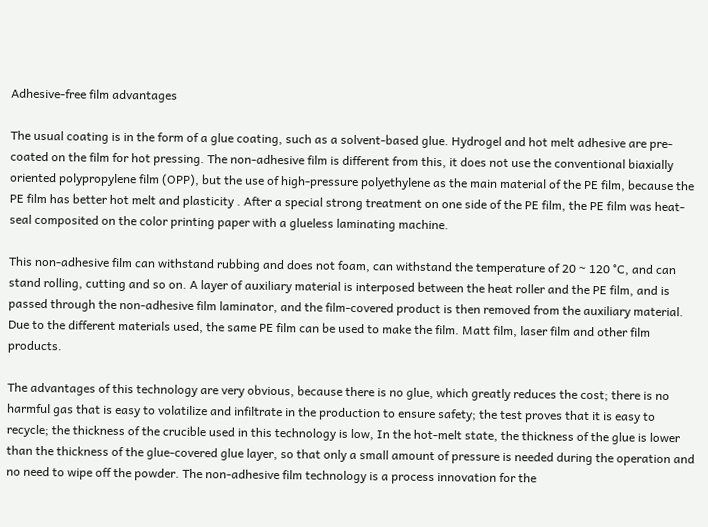Adhesive-free film advantages

The usual coating is in the form of a glue coating, such as a solvent-based glue. Hydrogel and hot melt adhesive are pre-coated on the film for hot pressing. The non-adhesive film is different from this, it does not use the conventional biaxially oriented polypropylene film (OPP), but the use of high-pressure polyethylene as the main material of the PE film, because the PE film has better hot melt and plasticity . After a special strong treatment on one side of the PE film, the PE film was heat-seal composited on the color printing paper with a glueless laminating machine.

This non-adhesive film can withstand rubbing and does not foam, can withstand the temperature of 20 ~ 120 °C, and can stand rolling, cutting and so on. A layer of auxiliary material is interposed between the heat roller and the PE film, and is passed through the non-adhesive film laminator, and the film-covered product is then removed from the auxiliary material. Due to the different materials used, the same PE film can be used to make the film. Matt film, laser film and other film products.

The advantages of this technology are very obvious, because there is no glue, which greatly reduces the cost; there is no harmful gas that is easy to volatilize and infiltrate in the production to ensure safety; the test proves that it is easy to recycle; the thickness of the crucible used in this technology is low, In the hot-melt state, the thickness of the glue is lower than the thickness of the glue-covered glue layer, so that only a small amount of pressure is needed during the operation and no need to wipe off the powder. The non-adhesive film technology is a process innovation for the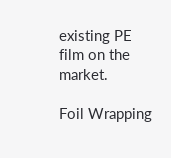existing PE film on the market.

Foil Wrapping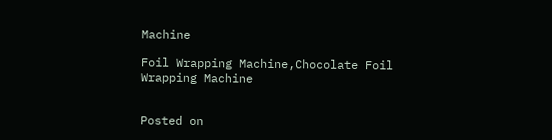Machine

Foil Wrapping Machine,Chocolate Foil Wrapping Machine


Posted on